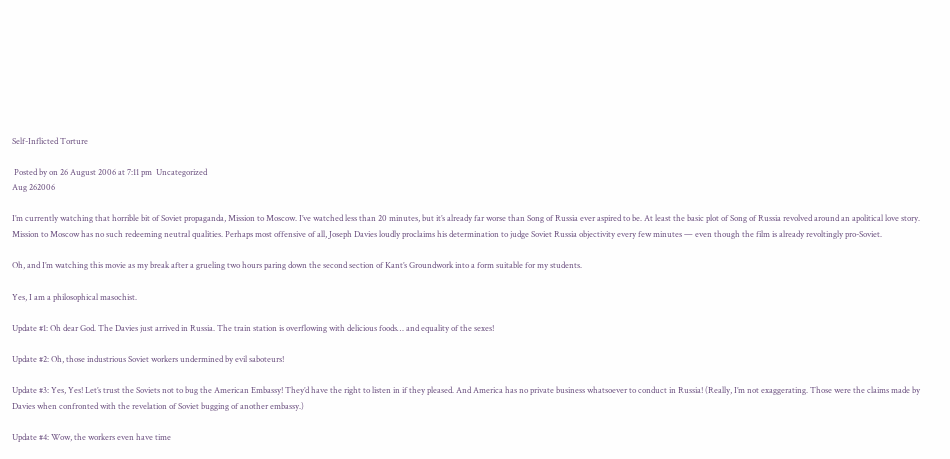Self-Inflicted Torture

 Posted by on 26 August 2006 at 7:11 pm  Uncategorized
Aug 262006

I’m currently watching that horrible bit of Soviet propaganda, Mission to Moscow. I’ve watched less than 20 minutes, but it’s already far worse than Song of Russia ever aspired to be. At least the basic plot of Song of Russia revolved around an apolitical love story. Mission to Moscow has no such redeeming neutral qualities. Perhaps most offensive of all, Joseph Davies loudly proclaims his determination to judge Soviet Russia objectivity every few minutes — even though the film is already revoltingly pro-Soviet.

Oh, and I’m watching this movie as my break after a grueling two hours paring down the second section of Kant’s Groundwork into a form suitable for my students.

Yes, I am a philosophical masochist.

Update #1: Oh dear God. The Davies just arrived in Russia. The train station is overflowing with delicious foods… and equality of the sexes!

Update #2: Oh, those industrious Soviet workers undermined by evil saboteurs!

Update #3: Yes, Yes! Let’s trust the Soviets not to bug the American Embassy! They’d have the right to listen in if they pleased. And America has no private business whatsoever to conduct in Russia! (Really, I’m not exaggerating. Those were the claims made by Davies when confronted with the revelation of Soviet bugging of another embassy.)

Update #4: Wow, the workers even have time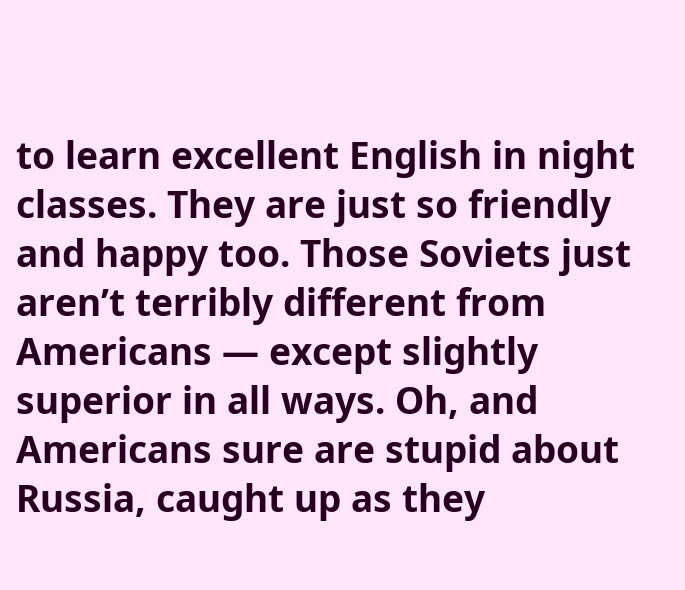to learn excellent English in night classes. They are just so friendly and happy too. Those Soviets just aren’t terribly different from Americans — except slightly superior in all ways. Oh, and Americans sure are stupid about Russia, caught up as they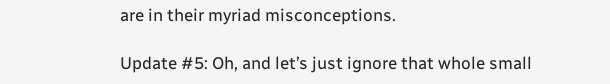are in their myriad misconceptions.

Update #5: Oh, and let’s just ignore that whole small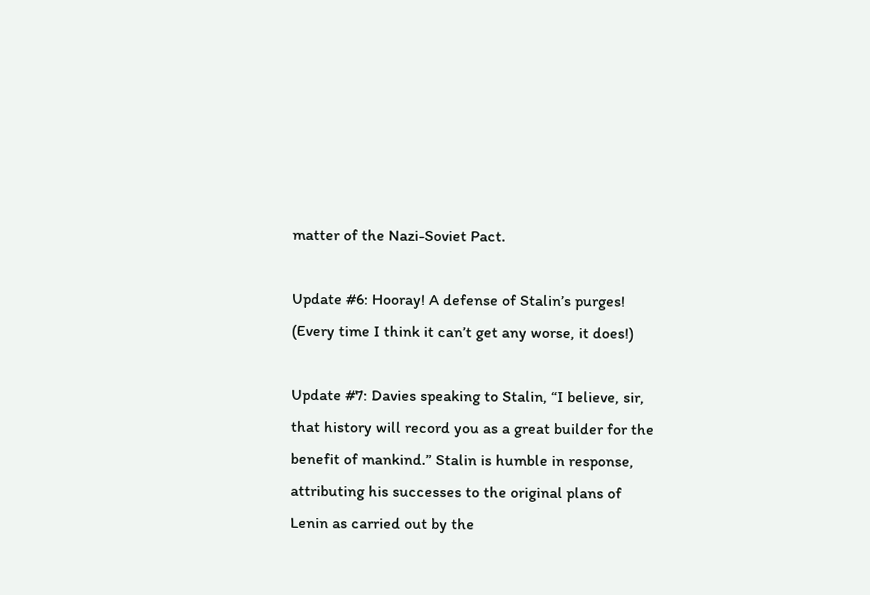matter of the Nazi-Soviet Pact.

Update #6: Hooray! A defense of Stalin’s purges! (Every time I think it can’t get any worse, it does!)

Update #7: Davies speaking to Stalin, “I believe, sir, that history will record you as a great builder for the benefit of mankind.” Stalin is humble in response, attributing his successes to the original plans of Lenin as carried out by the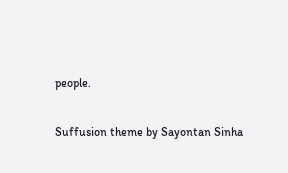people.

Suffusion theme by Sayontan Sinha